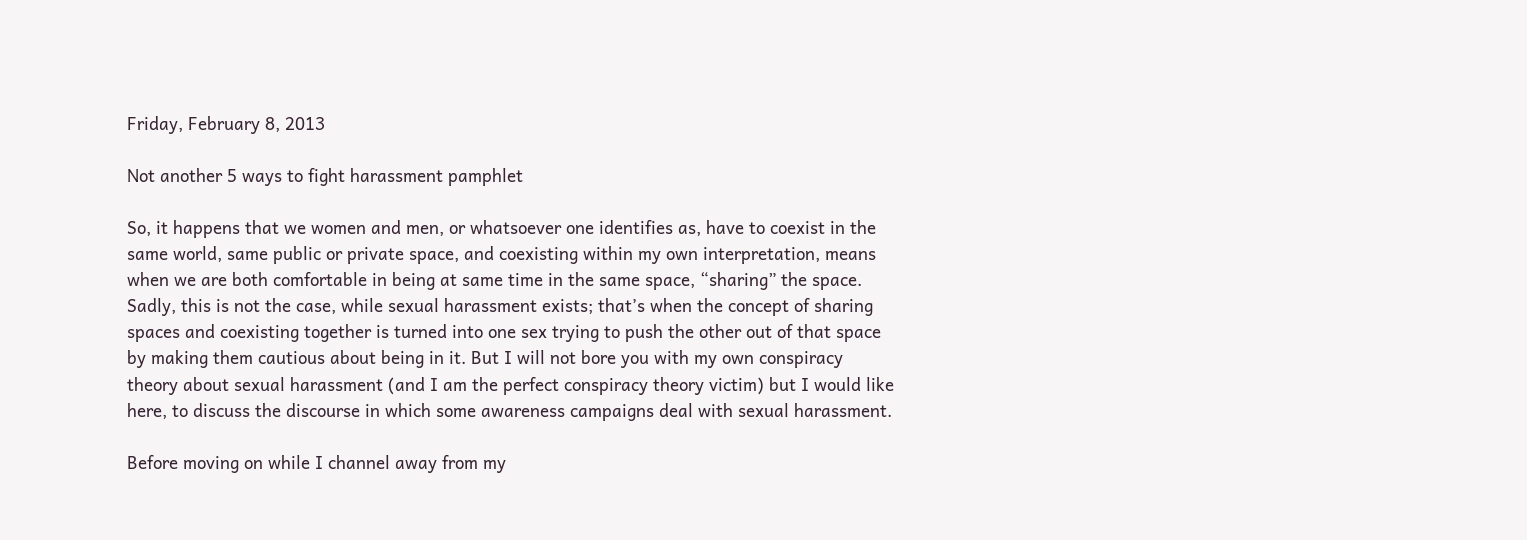Friday, February 8, 2013

Not another 5 ways to fight harassment pamphlet

So, it happens that we women and men, or whatsoever one identifies as, have to coexist in the same world, same public or private space, and coexisting within my own interpretation, means when we are both comfortable in being at same time in the same space, “sharing” the space. Sadly, this is not the case, while sexual harassment exists; that’s when the concept of sharing spaces and coexisting together is turned into one sex trying to push the other out of that space by making them cautious about being in it. But I will not bore you with my own conspiracy theory about sexual harassment (and I am the perfect conspiracy theory victim) but I would like here, to discuss the discourse in which some awareness campaigns deal with sexual harassment.

Before moving on while I channel away from my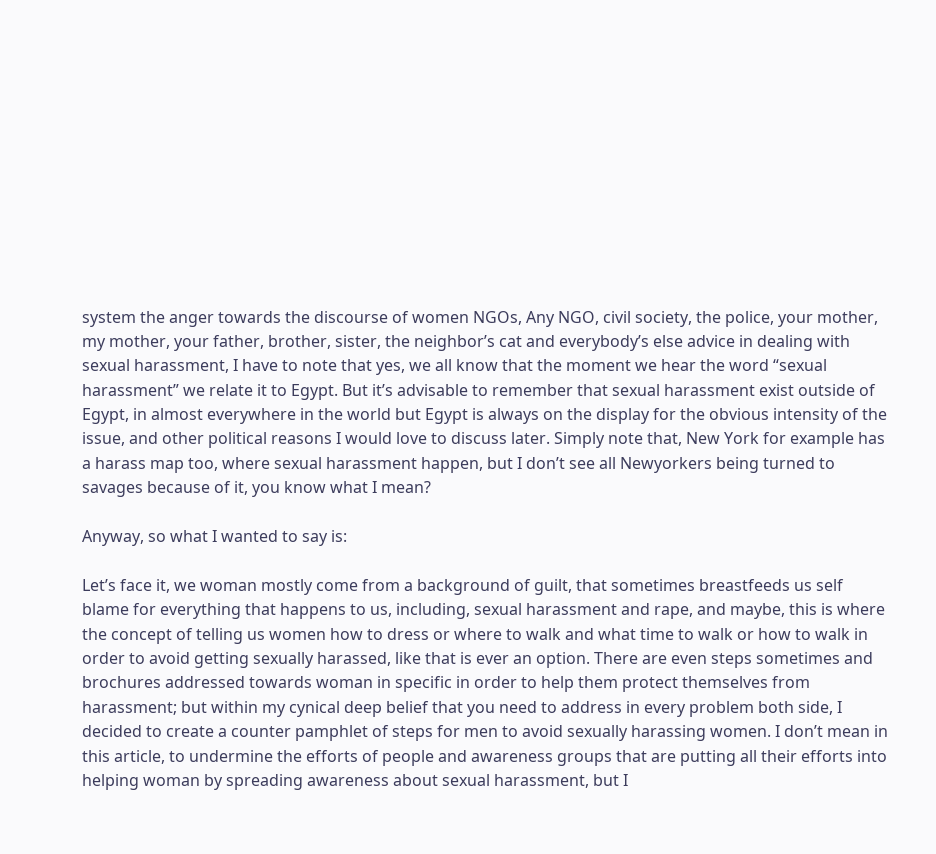system the anger towards the discourse of women NGOs, Any NGO, civil society, the police, your mother, my mother, your father, brother, sister, the neighbor’s cat and everybody’s else advice in dealing with sexual harassment, I have to note that yes, we all know that the moment we hear the word “sexual harassment” we relate it to Egypt. But it’s advisable to remember that sexual harassment exist outside of Egypt, in almost everywhere in the world but Egypt is always on the display for the obvious intensity of the issue, and other political reasons I would love to discuss later. Simply note that, New York for example has a harass map too, where sexual harassment happen, but I don’t see all Newyorkers being turned to savages because of it, you know what I mean?

Anyway, so what I wanted to say is:

Let’s face it, we woman mostly come from a background of guilt, that sometimes breastfeeds us self blame for everything that happens to us, including, sexual harassment and rape, and maybe, this is where the concept of telling us women how to dress or where to walk and what time to walk or how to walk in order to avoid getting sexually harassed, like that is ever an option. There are even steps sometimes and brochures addressed towards woman in specific in order to help them protect themselves from harassment; but within my cynical deep belief that you need to address in every problem both side, I decided to create a counter pamphlet of steps for men to avoid sexually harassing women. I don’t mean in this article, to undermine the efforts of people and awareness groups that are putting all their efforts into helping woman by spreading awareness about sexual harassment, but I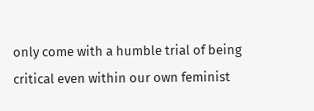only come with a humble trial of being critical even within our own feminist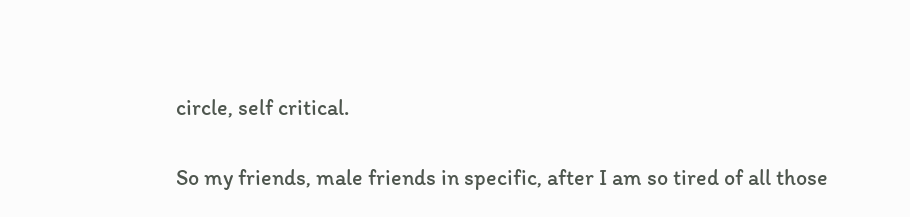circle, self critical.

So my friends, male friends in specific, after I am so tired of all those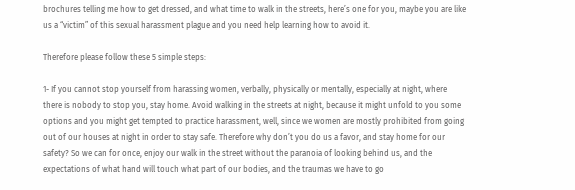brochures telling me how to get dressed, and what time to walk in the streets, here’s one for you, maybe you are like us a “victim” of this sexual harassment plague and you need help learning how to avoid it.

Therefore please follow these 5 simple steps:

1- If you cannot stop yourself from harassing women, verbally, physically or mentally, especially at night, where there is nobody to stop you, stay home. Avoid walking in the streets at night, because it might unfold to you some options and you might get tempted to practice harassment, well, since we women are mostly prohibited from going out of our houses at night in order to stay safe. Therefore why don’t you do us a favor, and stay home for our safety? So we can for once, enjoy our walk in the street without the paranoia of looking behind us, and the expectations of what hand will touch what part of our bodies, and the traumas we have to go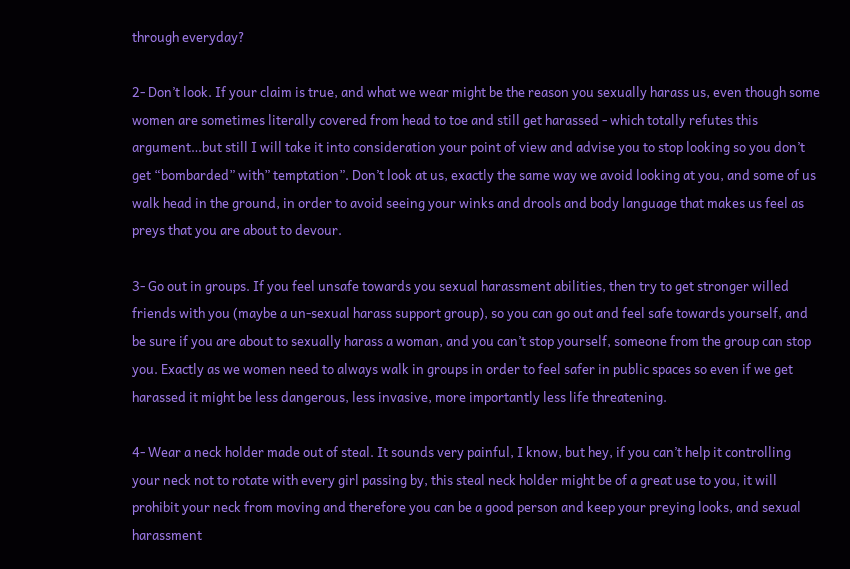through everyday?

2- Don’t look. If your claim is true, and what we wear might be the reason you sexually harass us, even though some women are sometimes literally covered from head to toe and still get harassed - which totally refutes this argument…but still I will take it into consideration your point of view and advise you to stop looking so you don’t get “bombarded” with” temptation”. Don’t look at us, exactly the same way we avoid looking at you, and some of us walk head in the ground, in order to avoid seeing your winks and drools and body language that makes us feel as preys that you are about to devour.

3- Go out in groups. If you feel unsafe towards you sexual harassment abilities, then try to get stronger willed friends with you (maybe a un-sexual harass support group), so you can go out and feel safe towards yourself, and be sure if you are about to sexually harass a woman, and you can’t stop yourself, someone from the group can stop you. Exactly as we women need to always walk in groups in order to feel safer in public spaces so even if we get harassed it might be less dangerous, less invasive, more importantly less life threatening.

4- Wear a neck holder made out of steal. It sounds very painful, I know, but hey, if you can’t help it controlling your neck not to rotate with every girl passing by, this steal neck holder might be of a great use to you, it will prohibit your neck from moving and therefore you can be a good person and keep your preying looks, and sexual harassment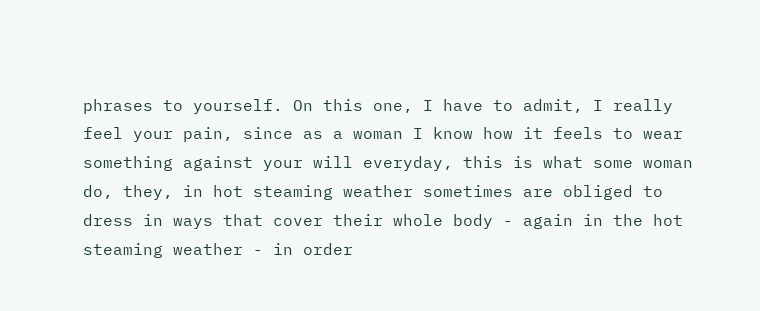phrases to yourself. On this one, I have to admit, I really feel your pain, since as a woman I know how it feels to wear something against your will everyday, this is what some woman do, they, in hot steaming weather sometimes are obliged to dress in ways that cover their whole body - again in the hot steaming weather - in order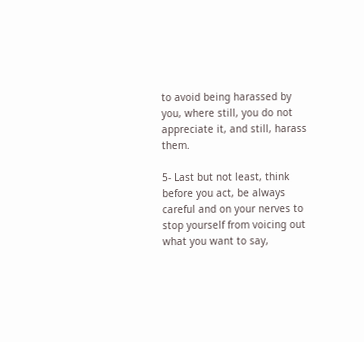to avoid being harassed by you, where still, you do not appreciate it, and still, harass them.

5- Last but not least, think before you act, be always careful and on your nerves to stop yourself from voicing out what you want to say,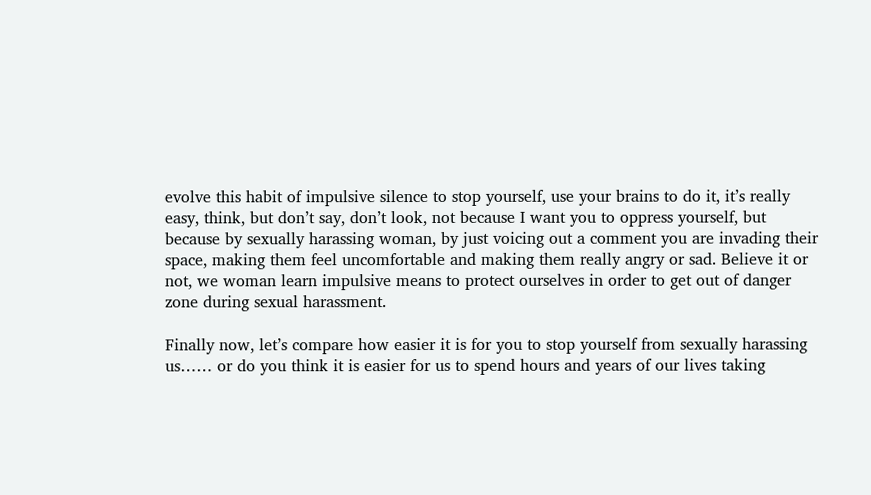evolve this habit of impulsive silence to stop yourself, use your brains to do it, it’s really easy, think, but don’t say, don’t look, not because I want you to oppress yourself, but because by sexually harassing woman, by just voicing out a comment you are invading their space, making them feel uncomfortable and making them really angry or sad. Believe it or not, we woman learn impulsive means to protect ourselves in order to get out of danger zone during sexual harassment.

Finally now, let’s compare how easier it is for you to stop yourself from sexually harassing us…… or do you think it is easier for us to spend hours and years of our lives taking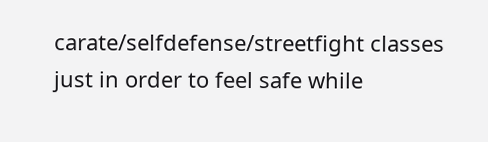carate/selfdefense/streetfight classes just in order to feel safe while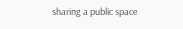sharing a public space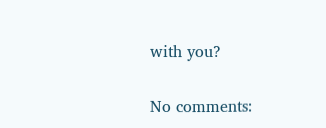with you?

No comments: